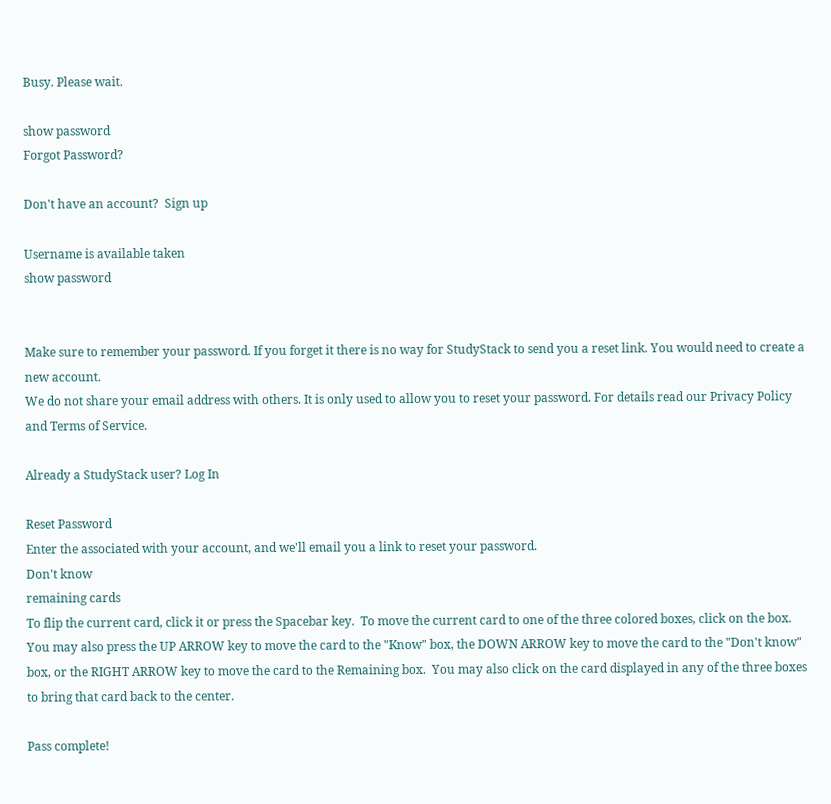Busy. Please wait.

show password
Forgot Password?

Don't have an account?  Sign up

Username is available taken
show password


Make sure to remember your password. If you forget it there is no way for StudyStack to send you a reset link. You would need to create a new account.
We do not share your email address with others. It is only used to allow you to reset your password. For details read our Privacy Policy and Terms of Service.

Already a StudyStack user? Log In

Reset Password
Enter the associated with your account, and we'll email you a link to reset your password.
Don't know
remaining cards
To flip the current card, click it or press the Spacebar key.  To move the current card to one of the three colored boxes, click on the box.  You may also press the UP ARROW key to move the card to the "Know" box, the DOWN ARROW key to move the card to the "Don't know" box, or the RIGHT ARROW key to move the card to the Remaining box.  You may also click on the card displayed in any of the three boxes to bring that card back to the center.

Pass complete!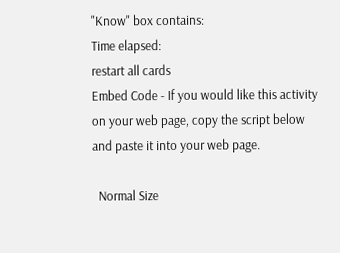"Know" box contains:
Time elapsed:
restart all cards
Embed Code - If you would like this activity on your web page, copy the script below and paste it into your web page.

  Normal Size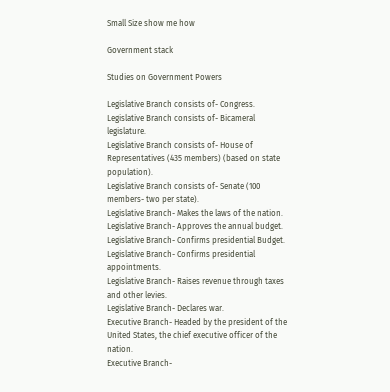Small Size show me how

Government stack

Studies on Government Powers

Legislative Branch consists of- Congress.
Legislative Branch consists of- Bicameral legislature.
Legislative Branch consists of- House of Representatives (435 members) (based on state population).
Legislative Branch consists of- Senate (100 members- two per state).
Legislative Branch- Makes the laws of the nation.
Legislative Branch- Approves the annual budget.
Legislative Branch- Confirms presidential Budget.
Legislative Branch- Confirms presidential appointments.
Legislative Branch- Raises revenue through taxes and other levies.
Legislative Branch- Declares war.
Executive Branch- Headed by the president of the United States, the chief executive officer of the nation.
Executive Branch-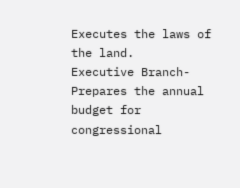Executes the laws of the land.
Executive Branch- Prepares the annual budget for congressional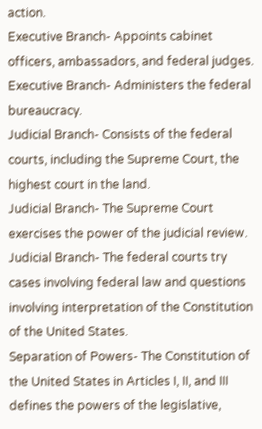action.
Executive Branch- Appoints cabinet officers, ambassadors, and federal judges.
Executive Branch- Administers the federal bureaucracy.
Judicial Branch- Consists of the federal courts, including the Supreme Court, the highest court in the land.
Judicial Branch- The Supreme Court exercises the power of the judicial review.
Judicial Branch- The federal courts try cases involving federal law and questions involving interpretation of the Constitution of the United States.
Separation of Powers- The Constitution of the United States in Articles I, II, and III defines the powers of the legislative,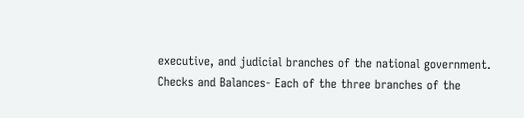executive, and judicial branches of the national government.
Checks and Balances- Each of the three branches of the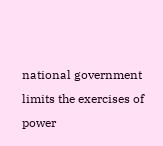national government limits the exercises of power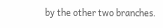by the other two branches.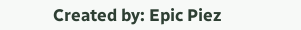Created by: Epic Piez